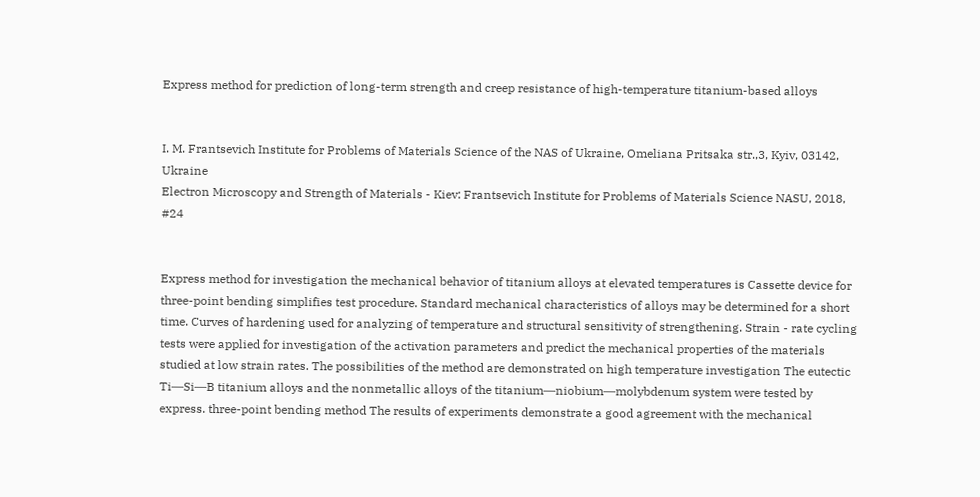Express method for prediction of long-term strength and creep resistance of high-temperature titanium-based alloys


I. M. Frantsevich Institute for Problems of Materials Science of the NAS of Ukraine, Omeliana Pritsaka str.,3, Kyiv, 03142, Ukraine
Electron Microscopy and Strength of Materials - Kiev: Frantsevich Institute for Problems of Materials Science NASU, 2018, #24


Express method for investigation the mechanical behavior of titanium alloys at elevated temperatures is Cassette device for three-point bending simplifies test procedure. Standard mechanical characteristics of alloys may be determined for a short time. Curves of hardening used for analyzing of temperature and structural sensitivity of strengthening. Strain - rate cycling tests were applied for investigation of the activation parameters and predict the mechanical properties of the materials studied at low strain rates. The possibilities of the method are demonstrated on high temperature investigation The eutectic Ti―Si―B titanium alloys and the nonmetallic alloys of the titanium―niobium―molybdenum system were tested by express. three-point bending method The results of experiments demonstrate a good agreement with the mechanical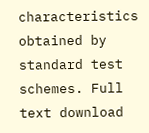characteristics obtained by standard test schemes. Full text download